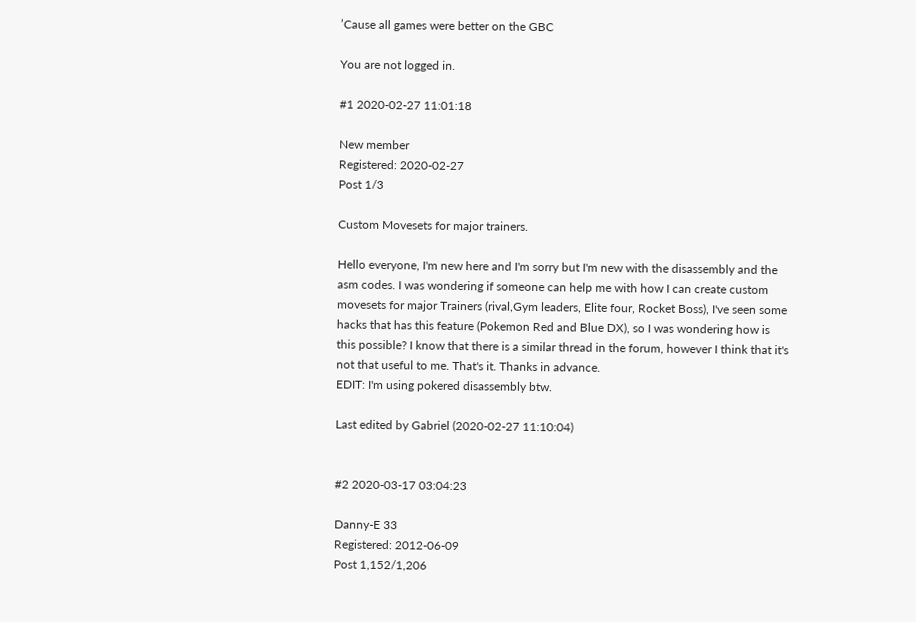’Cause all games were better on the GBC

You are not logged in.

#1 2020-02-27 11:01:18

New member
Registered: 2020-02-27
Post 1/3

Custom Movesets for major trainers.

Hello everyone, I'm new here and I'm sorry but I'm new with the disassembly and the asm codes. I was wondering if someone can help me with how I can create custom movesets for major Trainers (rival,Gym leaders, Elite four, Rocket Boss), I've seen some hacks that has this feature (Pokemon Red and Blue DX), so I was wondering how is this possible? I know that there is a similar thread in the forum, however I think that it's not that useful to me. That's it. Thanks in advance.
EDIT: I'm using pokered disassembly btw.

Last edited by Gabriel (2020-02-27 11:10:04)


#2 2020-03-17 03:04:23

Danny-E 33
Registered: 2012-06-09
Post 1,152/1,206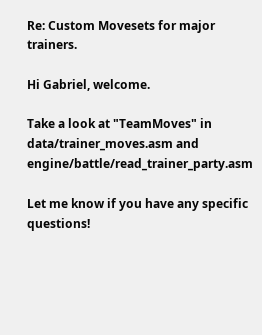Re: Custom Movesets for major trainers.

Hi Gabriel, welcome.

Take a look at "TeamMoves" in data/trainer_moves.asm and engine/battle/read_trainer_party.asm

Let me know if you have any specific questions!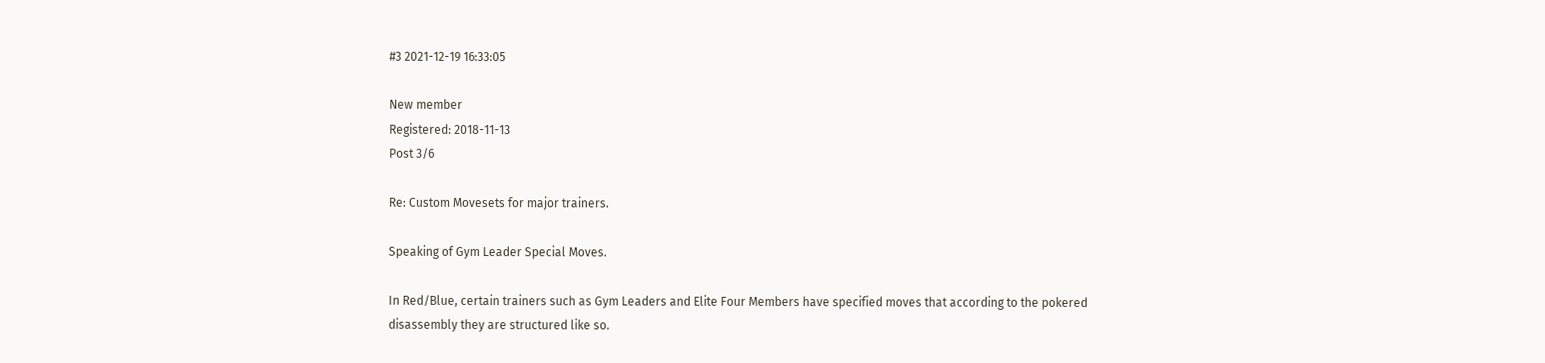#3 2021-12-19 16:33:05

New member
Registered: 2018-11-13
Post 3/6

Re: Custom Movesets for major trainers.

Speaking of Gym Leader Special Moves.

In Red/Blue, certain trainers such as Gym Leaders and Elite Four Members have specified moves that according to the pokered disassembly they are structured like so.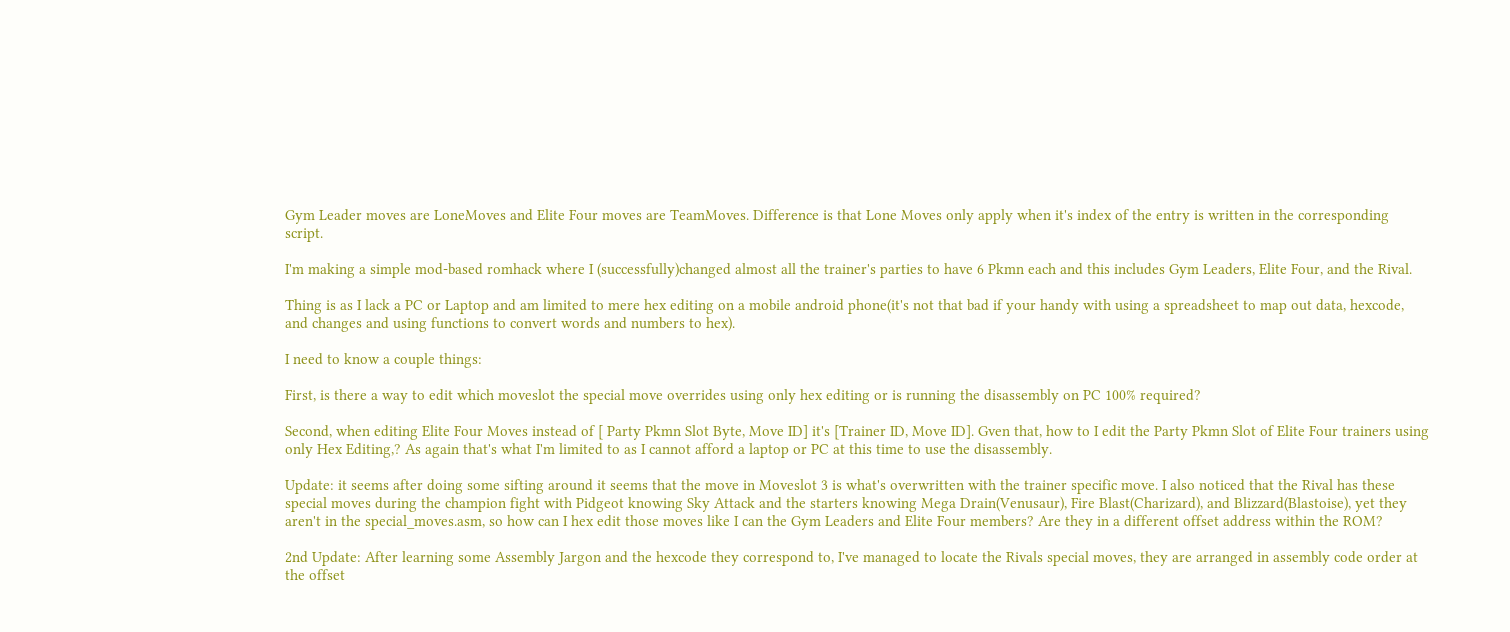Gym Leader moves are LoneMoves and Elite Four moves are TeamMoves. Difference is that Lone Moves only apply when it's index of the entry is written in the corresponding script.

I'm making a simple mod-based romhack where I (successfully)changed almost all the trainer's parties to have 6 Pkmn each and this includes Gym Leaders, Elite Four, and the Rival.

Thing is as I lack a PC or Laptop and am limited to mere hex editing on a mobile android phone(it's not that bad if your handy with using a spreadsheet to map out data, hexcode, and changes and using functions to convert words and numbers to hex).

I need to know a couple things:

First, is there a way to edit which moveslot the special move overrides using only hex editing or is running the disassembly on PC 100% required?

Second, when editing Elite Four Moves instead of [ Party Pkmn Slot Byte, Move ID] it's [Trainer ID, Move ID]. Gven that, how to I edit the Party Pkmn Slot of Elite Four trainers using only Hex Editing,? As again that's what I'm limited to as I cannot afford a laptop or PC at this time to use the disassembly.

Update: it seems after doing some sifting around it seems that the move in Moveslot 3 is what's overwritten with the trainer specific move. I also noticed that the Rival has these special moves during the champion fight with Pidgeot knowing Sky Attack and the starters knowing Mega Drain(Venusaur), Fire Blast(Charizard), and Blizzard(Blastoise), yet they aren't in the special_moves.asm, so how can I hex edit those moves like I can the Gym Leaders and Elite Four members? Are they in a different offset address within the ROM?

2nd Update: After learning some Assembly Jargon and the hexcode they correspond to, I've managed to locate the Rivals special moves, they are arranged in assembly code order at the offset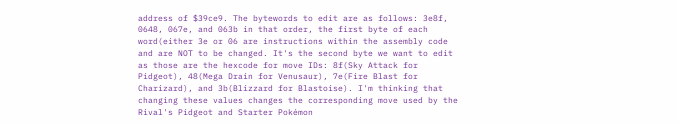address of $39ce9. The bytewords to edit are as follows: 3e8f, 0648, 067e, and 063b in that order, the first byte of each word(either 3e or 06 are instructions within the assembly code and are NOT to be changed. It's the second byte we want to edit as those are the hexcode for move IDs: 8f(Sky Attack for Pidgeot), 48(Mega Drain for Venusaur), 7e(Fire Blast for Charizard), and 3b(Blizzard for Blastoise). I'm thinking that changing these values changes the corresponding move used by the Rival's Pidgeot and Starter Pokémon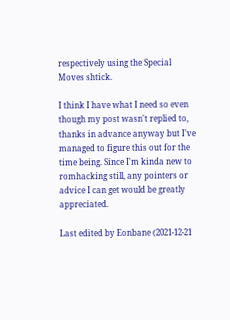respectively using the Special Moves shtick.

I think I have what I need so even though my post wasn't replied to, thanks in advance anyway but I've managed to figure this out for the time being. Since I'm kinda new to romhacking still, any pointers or advice I can get would be greatly appreciated.

Last edited by Eonbane (2021-12-21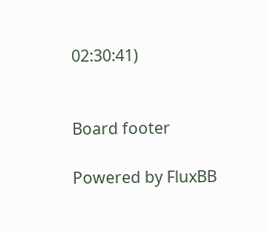02:30:41)


Board footer

Powered by FluxBB